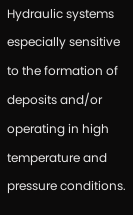Hydraulic systems especially sensitive to the formation of deposits and/or operating in high temperature and pressure conditions.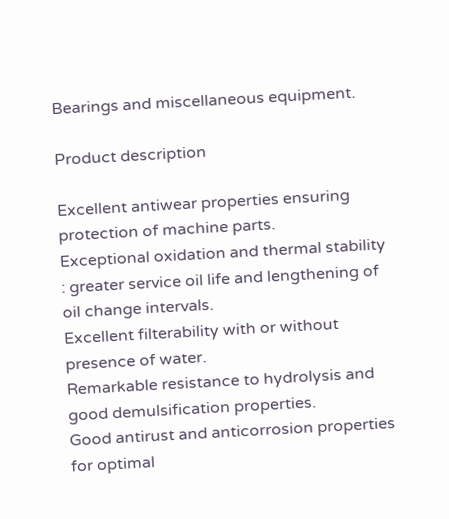Bearings and miscellaneous equipment.

Product description

Excellent antiwear properties ensuring protection of machine parts.
Exceptional oxidation and thermal stability : greater service oil life and lengthening of oil change intervals.
Excellent filterability with or without presence of water.
Remarkable resistance to hydrolysis and good demulsification properties.
Good antirust and anticorrosion properties for optimal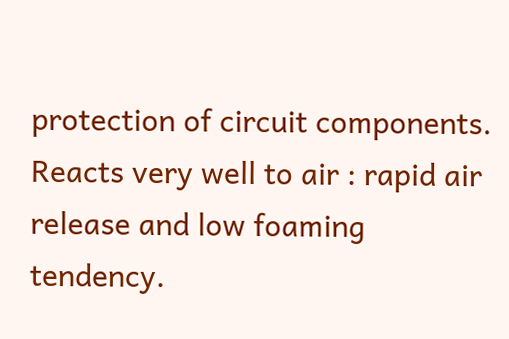protection of circuit components.
Reacts very well to air : rapid air release and low foaming tendency.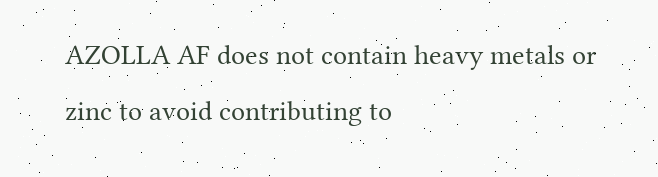AZOLLA AF does not contain heavy metals or zinc to avoid contributing to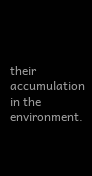their accumulation in the environment.